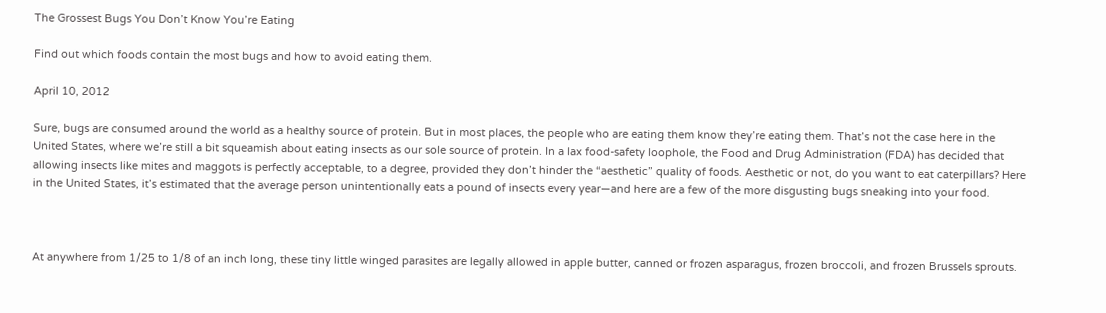The Grossest Bugs You Don’t Know You’re Eating

Find out which foods contain the most bugs and how to avoid eating them.

April 10, 2012

Sure, bugs are consumed around the world as a healthy source of protein. But in most places, the people who are eating them know they’re eating them. That’s not the case here in the United States, where we’re still a bit squeamish about eating insects as our sole source of protein. In a lax food-safety loophole, the Food and Drug Administration (FDA) has decided that allowing insects like mites and maggots is perfectly acceptable, to a degree, provided they don’t hinder the “aesthetic” quality of foods. Aesthetic or not, do you want to eat caterpillars? Here in the United States, it’s estimated that the average person unintentionally eats a pound of insects every year—and here are a few of the more disgusting bugs sneaking into your food.



At anywhere from 1/25 to 1/8 of an inch long, these tiny little winged parasites are legally allowed in apple butter, canned or frozen asparagus, frozen broccoli, and frozen Brussels sprouts.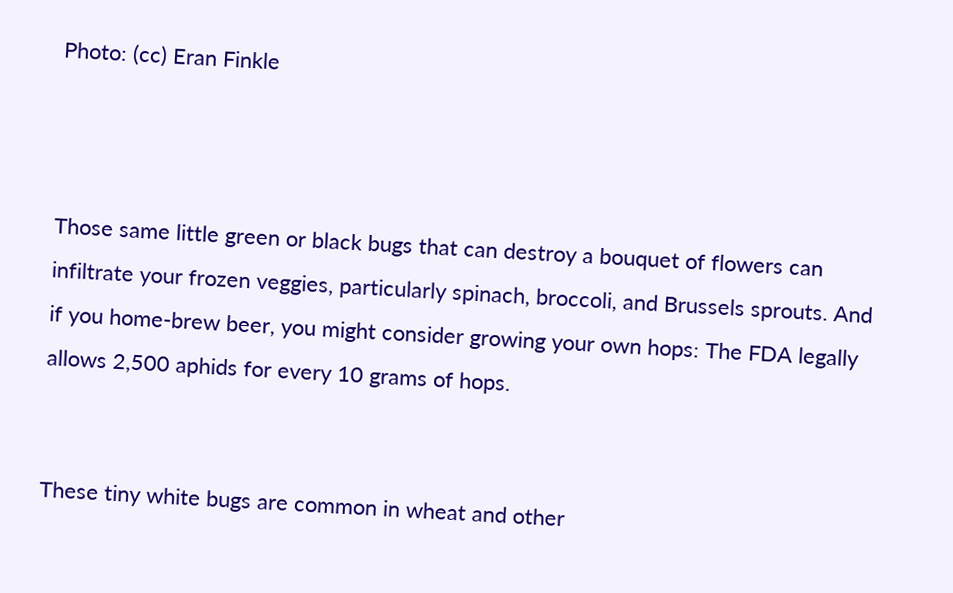Photo: (cc) Eran Finkle



Those same little green or black bugs that can destroy a bouquet of flowers can infiltrate your frozen veggies, particularly spinach, broccoli, and Brussels sprouts. And if you home-brew beer, you might consider growing your own hops: The FDA legally allows 2,500 aphids for every 10 grams of hops.


These tiny white bugs are common in wheat and other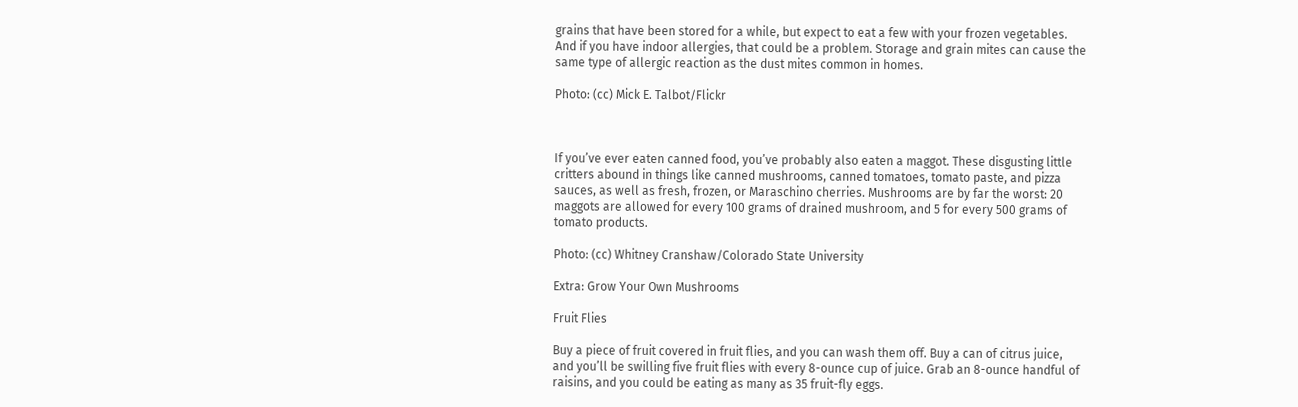grains that have been stored for a while, but expect to eat a few with your frozen vegetables. And if you have indoor allergies, that could be a problem. Storage and grain mites can cause the same type of allergic reaction as the dust mites common in homes.

Photo: (cc) Mick E. Talbot/Flickr



If you’ve ever eaten canned food, you’ve probably also eaten a maggot. These disgusting little critters abound in things like canned mushrooms, canned tomatoes, tomato paste, and pizza sauces, as well as fresh, frozen, or Maraschino cherries. Mushrooms are by far the worst: 20 maggots are allowed for every 100 grams of drained mushroom, and 5 for every 500 grams of tomato products.

Photo: (cc) Whitney Cranshaw/Colorado State University

Extra: Grow Your Own Mushrooms

Fruit Flies

Buy a piece of fruit covered in fruit flies, and you can wash them off. Buy a can of citrus juice, and you’ll be swilling five fruit flies with every 8-ounce cup of juice. Grab an 8-ounce handful of raisins, and you could be eating as many as 35 fruit-fly eggs.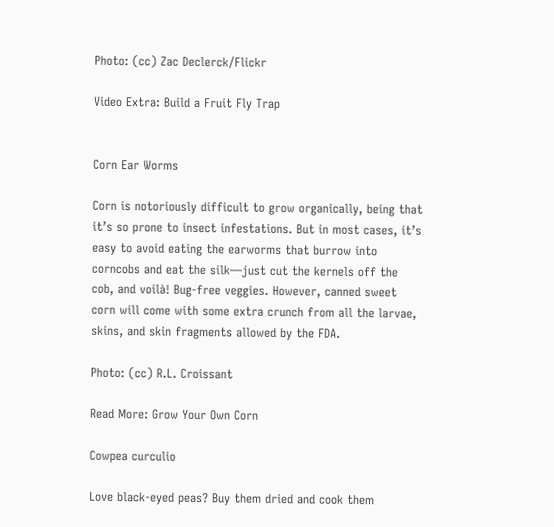Photo: (cc) Zac Declerck/Flickr

Video Extra: Build a Fruit Fly Trap


Corn Ear Worms

Corn is notoriously difficult to grow organically, being that it’s so prone to insect infestations. But in most cases, it’s easy to avoid eating the earworms that burrow into corncobs and eat the silk—just cut the kernels off the cob, and voilà! Bug-free veggies. However, canned sweet corn will come with some extra crunch from all the larvae, skins, and skin fragments allowed by the FDA.

Photo: (cc) R.L. Croissant

Read More: Grow Your Own Corn

Cowpea curculio

Love black-eyed peas? Buy them dried and cook them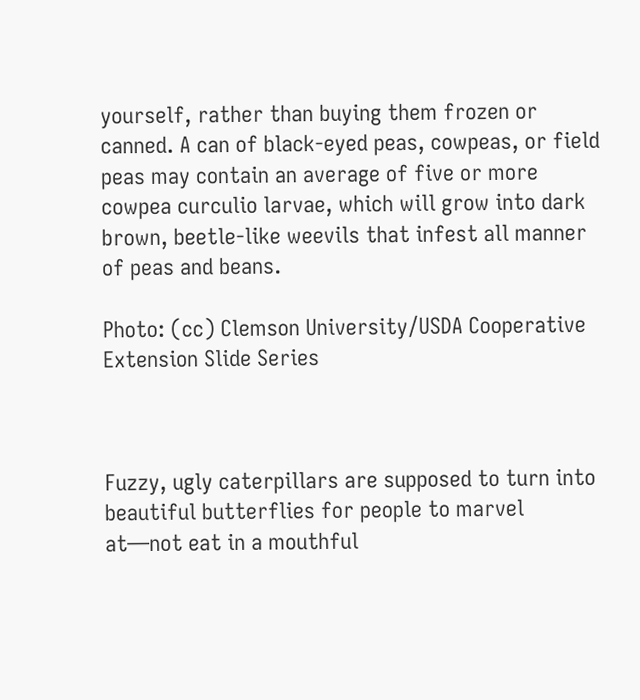yourself, rather than buying them frozen or canned. A can of black-eyed peas, cowpeas, or field peas may contain an average of five or more cowpea curculio larvae, which will grow into dark brown, beetle-like weevils that infest all manner of peas and beans.

Photo: (cc) Clemson University/USDA Cooperative Extension Slide Series



Fuzzy, ugly caterpillars are supposed to turn into beautiful butterflies for people to marvel at—not eat in a mouthful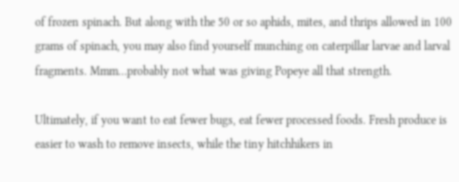of frozen spinach. But along with the 50 or so aphids, mites, and thrips allowed in 100 grams of spinach, you may also find yourself munching on caterpillar larvae and larval fragments. Mmm…probably not what was giving Popeye all that strength.

Ultimately, if you want to eat fewer bugs, eat fewer processed foods. Fresh produce is easier to wash to remove insects, while the tiny hitchhikers in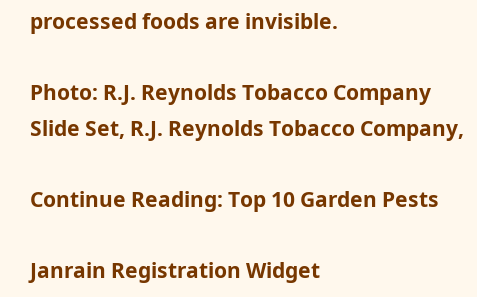processed foods are invisible.

Photo: R.J. Reynolds Tobacco Company Slide Set, R.J. Reynolds Tobacco Company,

Continue Reading: Top 10 Garden Pests

Janrain Registration Widget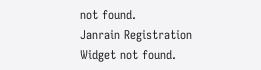not found.
Janrain Registration Widget not found.